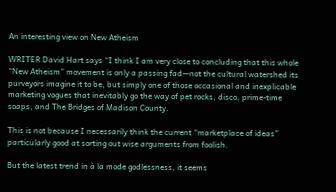An interesting view on New Atheism

WRITER David Hart says “I think I am very close to concluding that this whole “New Atheism” movement is only a passing fad—not the cultural watershed its purveyors imagine it to be, but simply one of those occasional and inexplicable marketing vogues that inevitably go the way of pet rocks, disco, prime-time soaps, and The Bridges of Madison County.

This is not because I necessarily think the current “marketplace of ideas” particularly good at sorting out wise arguments from foolish.

But the latest trend in à la mode godlessness, it seems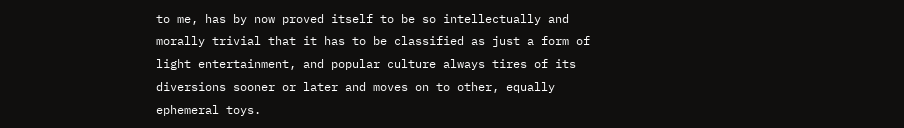to me, has by now proved itself to be so intellectually and morally trivial that it has to be classified as just a form of light entertainment, and popular culture always tires of its diversions sooner or later and moves on to other, equally ephemeral toys.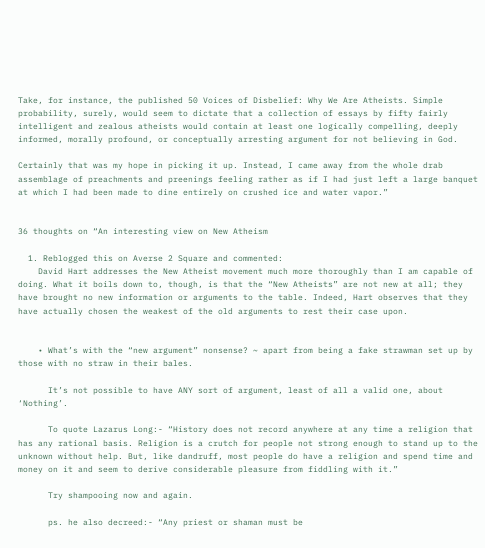Take, for instance, the published 50 Voices of Disbelief: Why We Are Atheists. Simple probability, surely, would seem to dictate that a collection of essays by fifty fairly intelligent and zealous atheists would contain at least one logically compelling, deeply informed, morally profound, or conceptually arresting argument for not believing in God.

Certainly that was my hope in picking it up. Instead, I came away from the whole drab assemblage of preachments and preenings feeling rather as if I had just left a large banquet at which I had been made to dine entirely on crushed ice and water vapor.”


36 thoughts on “An interesting view on New Atheism

  1. Reblogged this on Averse 2 Square and commented:
    David Hart addresses the New Atheist movement much more thoroughly than I am capable of doing. What it boils down to, though, is that the “New Atheists” are not new at all; they have brought no new information or arguments to the table. Indeed, Hart observes that they have actually chosen the weakest of the old arguments to rest their case upon.


    • What’s with the “new argument” nonsense? ~ apart from being a fake strawman set up by those with no straw in their bales.

      It’s not possible to have ANY sort of argument, least of all a valid one, about ‘Nothing’.

      To quote Lazarus Long:- “History does not record anywhere at any time a religion that has any rational basis. Religion is a crutch for people not strong enough to stand up to the unknown without help. But, like dandruff, most people do have a religion and spend time and money on it and seem to derive considerable pleasure from fiddling with it.”

      Try shampooing now and again.

      ps. he also decreed:- “Any priest or shaman must be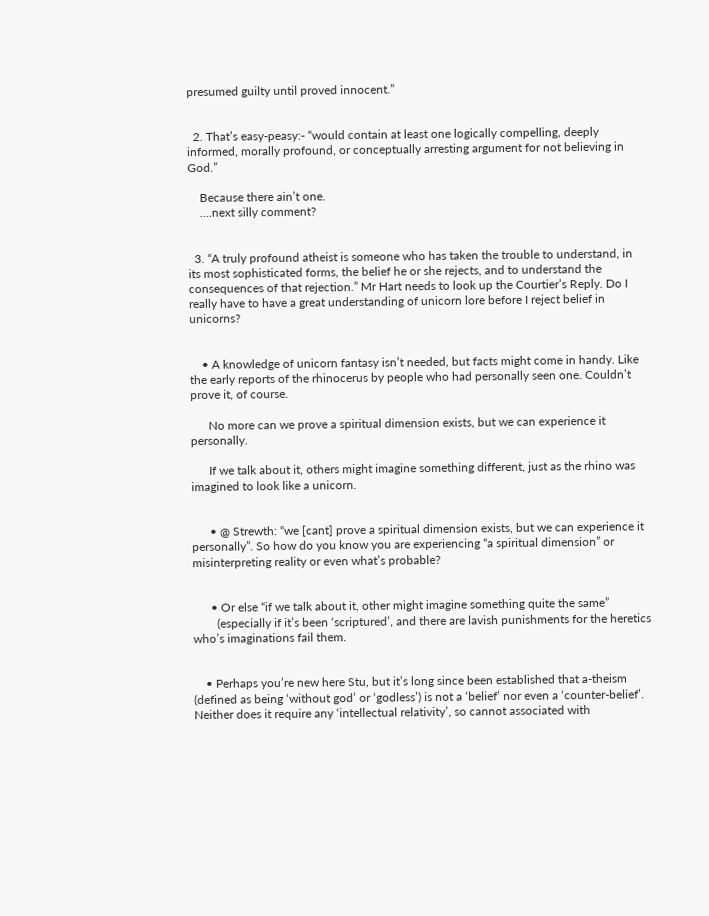presumed guilty until proved innocent.”


  2. That’s easy-peasy:- “would contain at least one logically compelling, deeply informed, morally profound, or conceptually arresting argument for not believing in God.”

    Because there ain’t one.
    ….next silly comment?


  3. “A truly profound atheist is someone who has taken the trouble to understand, in its most sophisticated forms, the belief he or she rejects, and to understand the consequences of that rejection.” Mr Hart needs to look up the Courtier’s Reply. Do I really have to have a great understanding of unicorn lore before I reject belief in unicorns?


    • A knowledge of unicorn fantasy isn’t needed, but facts might come in handy. Like the early reports of the rhinocerus by people who had personally seen one. Couldn’t prove it, of course.

      No more can we prove a spiritual dimension exists, but we can experience it personally.

      If we talk about it, others might imagine something different, just as the rhino was imagined to look like a unicorn.


      • @ Strewth: “we [cant] prove a spiritual dimension exists, but we can experience it personally”. So how do you know you are experiencing “a spiritual dimension” or misinterpreting reality or even what’s probable?


      • Or else “if we talk about it, other might imagine something quite the same”
        (especially if it’s been ‘scriptured’, and there are lavish punishments for the heretics who’s imaginations fail them.


    • Perhaps you’re new here Stu, but it’s long since been established that a-theism (defined as being ‘without god’ or ‘godless’) is not a ‘belief’ nor even a ‘counter-belief’. Neither does it require any ‘intellectual relativity’, so cannot associated with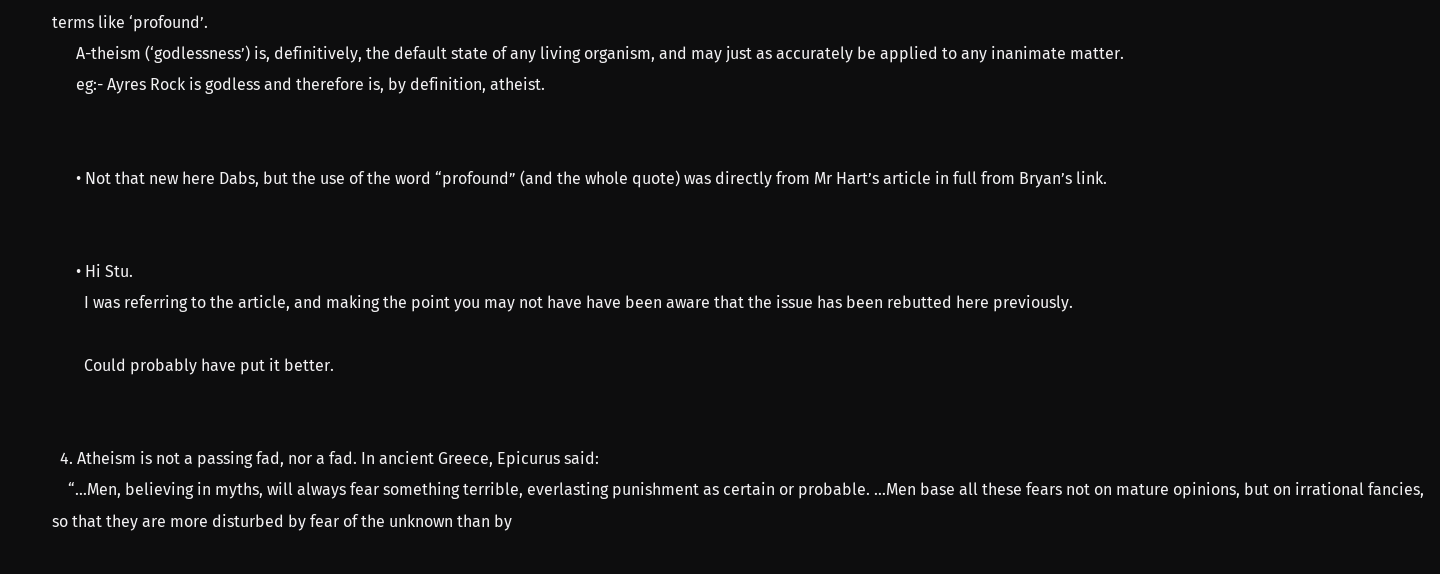terms like ‘profound’.
      A-theism (‘godlessness’) is, definitively, the default state of any living organism, and may just as accurately be applied to any inanimate matter.
      eg:- Ayres Rock is godless and therefore is, by definition, atheist.


      • Not that new here Dabs, but the use of the word “profound” (and the whole quote) was directly from Mr Hart’s article in full from Bryan’s link.


      • Hi Stu.
        I was referring to the article, and making the point you may not have have been aware that the issue has been rebutted here previously.

        Could probably have put it better.


  4. Atheism is not a passing fad, nor a fad. In ancient Greece, Epicurus said:
    “…Men, believing in myths, will always fear something terrible, everlasting punishment as certain or probable. …Men base all these fears not on mature opinions, but on irrational fancies, so that they are more disturbed by fear of the unknown than by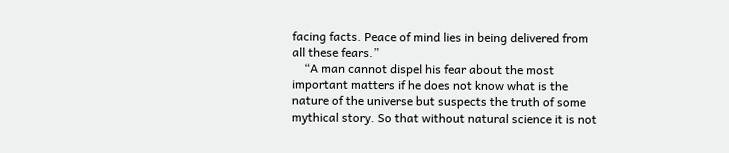facing facts. Peace of mind lies in being delivered from all these fears.”
    “A man cannot dispel his fear about the most important matters if he does not know what is the nature of the universe but suspects the truth of some mythical story. So that without natural science it is not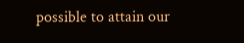possible to attain our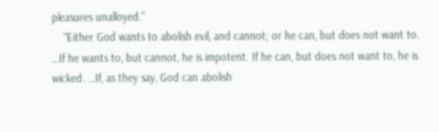pleasures unalloyed.”
    “Either God wants to abolish evil, and cannot; or he can, but does not want to. …If he wants to, but cannot, he is impotent. If he can, but does not want to, he is wicked. …If, as they say, God can abolish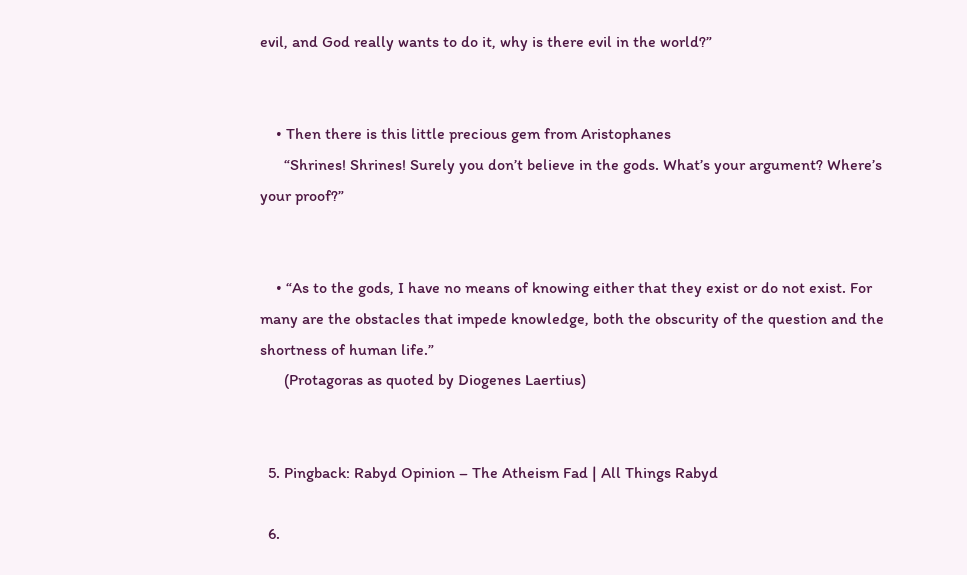evil, and God really wants to do it, why is there evil in the world?”


    • Then there is this little precious gem from Aristophanes
      “Shrines! Shrines! Surely you don’t believe in the gods. What’s your argument? Where’s your proof?”


    • “As to the gods, I have no means of knowing either that they exist or do not exist. For many are the obstacles that impede knowledge, both the obscurity of the question and the shortness of human life.”
      (Protagoras as quoted by Diogenes Laertius)


  5. Pingback: Rabyd Opinion – The Atheism Fad | All Things Rabyd

  6.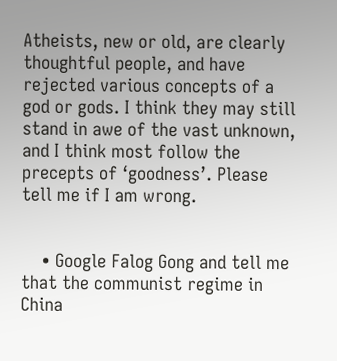Atheists, new or old, are clearly thoughtful people, and have rejected various concepts of a god or gods. I think they may still stand in awe of the vast unknown, and I think most follow the precepts of ‘goodness’. Please tell me if I am wrong.


    • Google Falog Gong and tell me that the communist regime in China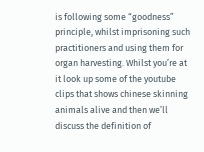is following some “goodness” principle, whilst imprisoning such practitioners and using them for organ harvesting. Whilst you’re at it look up some of the youtube clips that shows chinese skinning animals alive and then we’ll discuss the definition of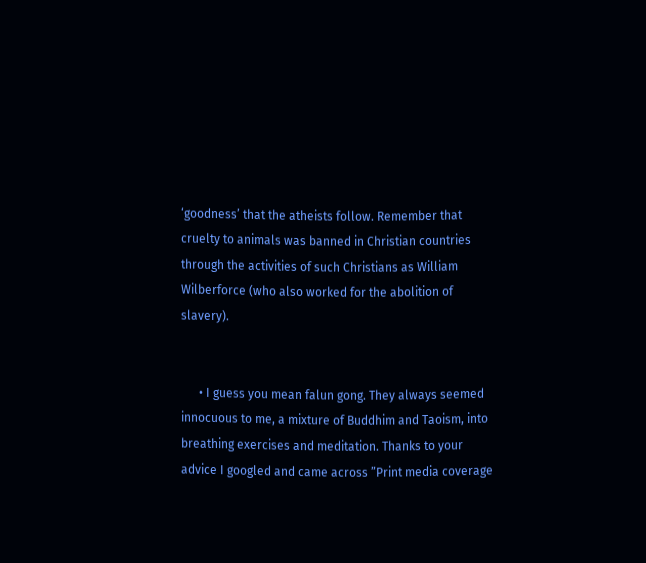‘goodness’ that the atheists follow. Remember that cruelty to animals was banned in Christian countries through the activities of such Christians as William Wilberforce (who also worked for the abolition of slavery).


      • I guess you mean falun gong. They always seemed innocuous to me, a mixture of Buddhim and Taoism, into breathing exercises and meditation. Thanks to your advice I googled and came across ”Print media coverage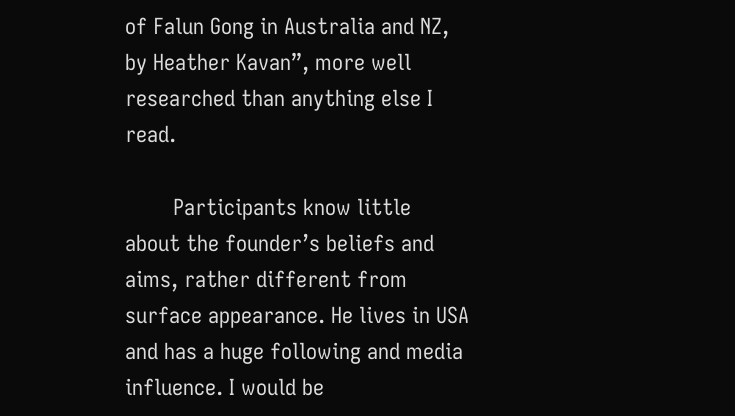of Falun Gong in Australia and NZ, by Heather Kavan”, more well researched than anything else I read.

        Participants know little about the founder’s beliefs and aims, rather different from surface appearance. He lives in USA and has a huge following and media influence. I would be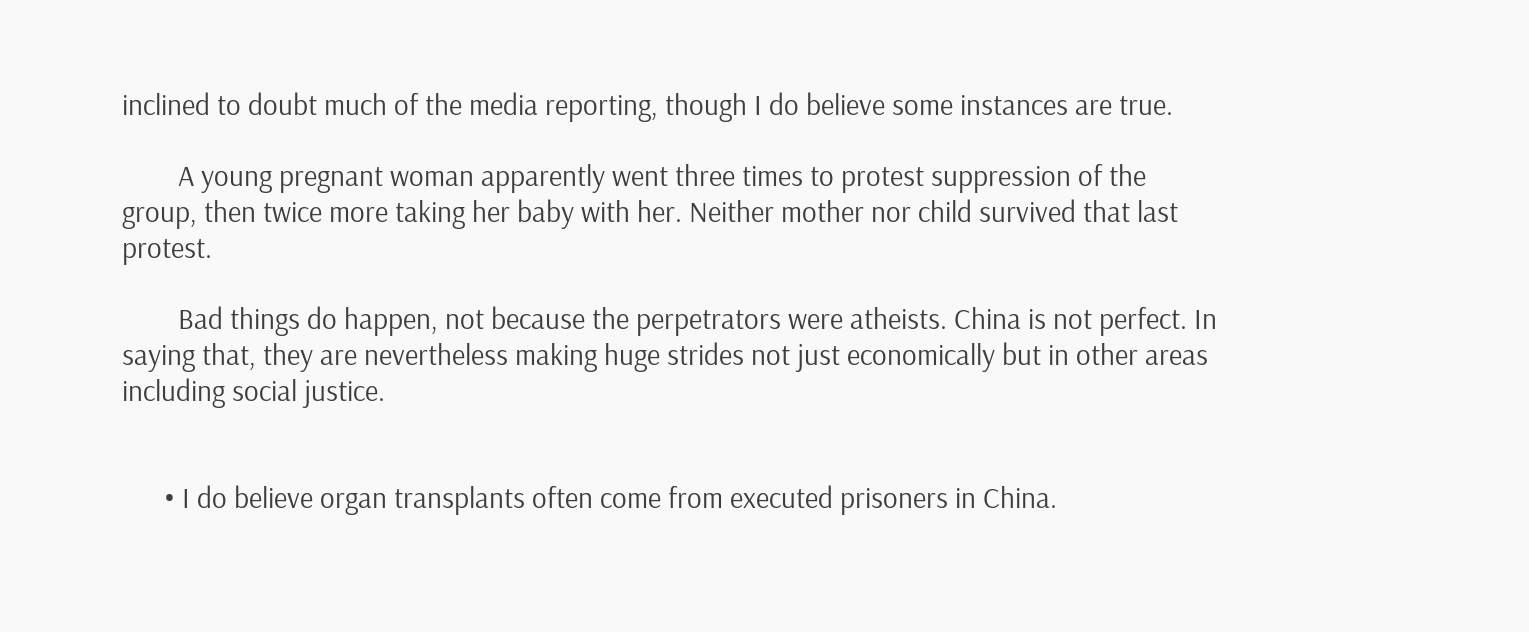inclined to doubt much of the media reporting, though I do believe some instances are true.

        A young pregnant woman apparently went three times to protest suppression of the group, then twice more taking her baby with her. Neither mother nor child survived that last protest.

        Bad things do happen, not because the perpetrators were atheists. China is not perfect. In saying that, they are nevertheless making huge strides not just economically but in other areas including social justice.


      • I do believe organ transplants often come from executed prisoners in China.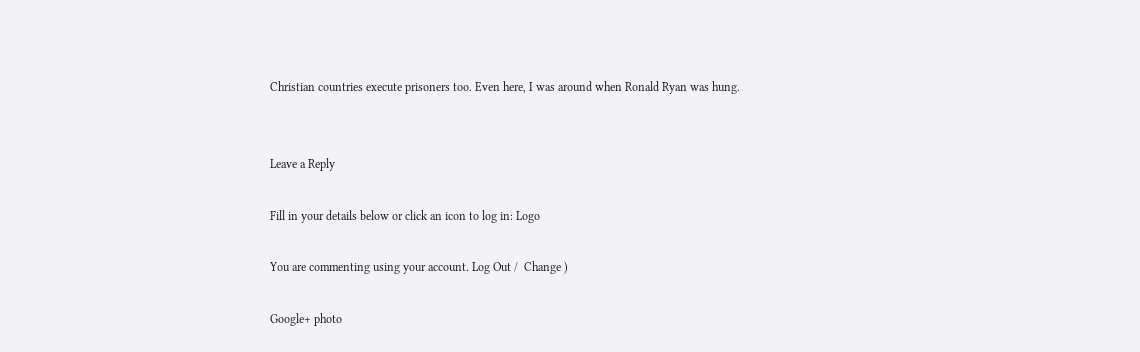Christian countries execute prisoners too. Even here, I was around when Ronald Ryan was hung.


Leave a Reply

Fill in your details below or click an icon to log in: Logo

You are commenting using your account. Log Out /  Change )

Google+ photo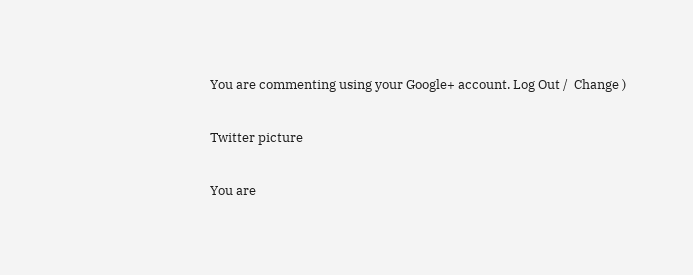You are commenting using your Google+ account. Log Out /  Change )

Twitter picture

You are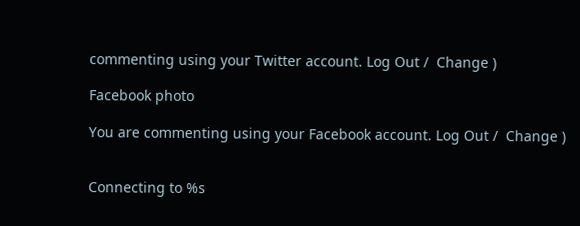commenting using your Twitter account. Log Out /  Change )

Facebook photo

You are commenting using your Facebook account. Log Out /  Change )


Connecting to %s